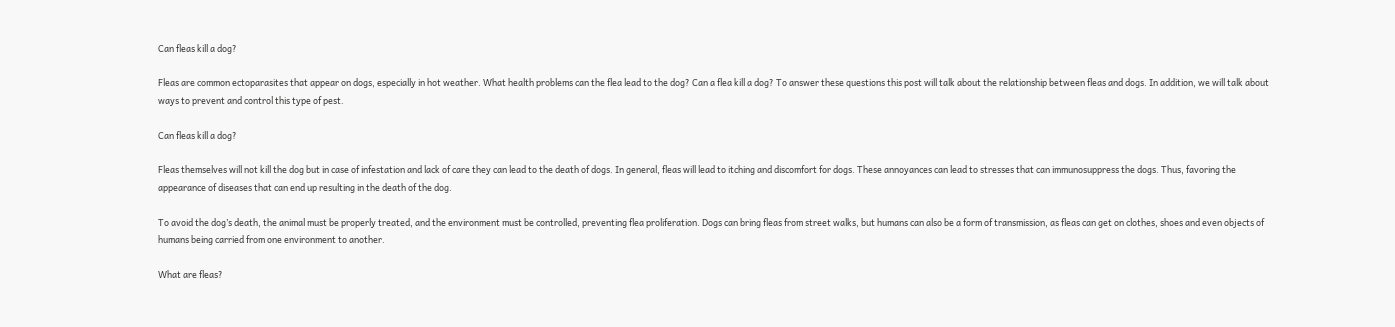Can fleas kill a dog?

Fleas are common ectoparasites that appear on dogs, especially in hot weather. What health problems can the flea lead to the dog? Can a flea kill a dog? To answer these questions this post will talk about the relationship between fleas and dogs. In addition, we will talk about ways to prevent and control this type of pest.

Can fleas kill a dog?

Fleas themselves will not kill the dog but in case of infestation and lack of care they can lead to the death of dogs. In general, fleas will lead to itching and discomfort for dogs. These annoyances can lead to stresses that can immunosuppress the dogs. Thus, favoring the appearance of diseases that can end up resulting in the death of the dog.

To avoid the dog’s death, the animal must be properly treated, and the environment must be controlled, preventing flea proliferation. Dogs can bring fleas from street walks, but humans can also be a form of transmission, as fleas can get on clothes, shoes and even objects of humans being carried from one environment to another.

What are fleas?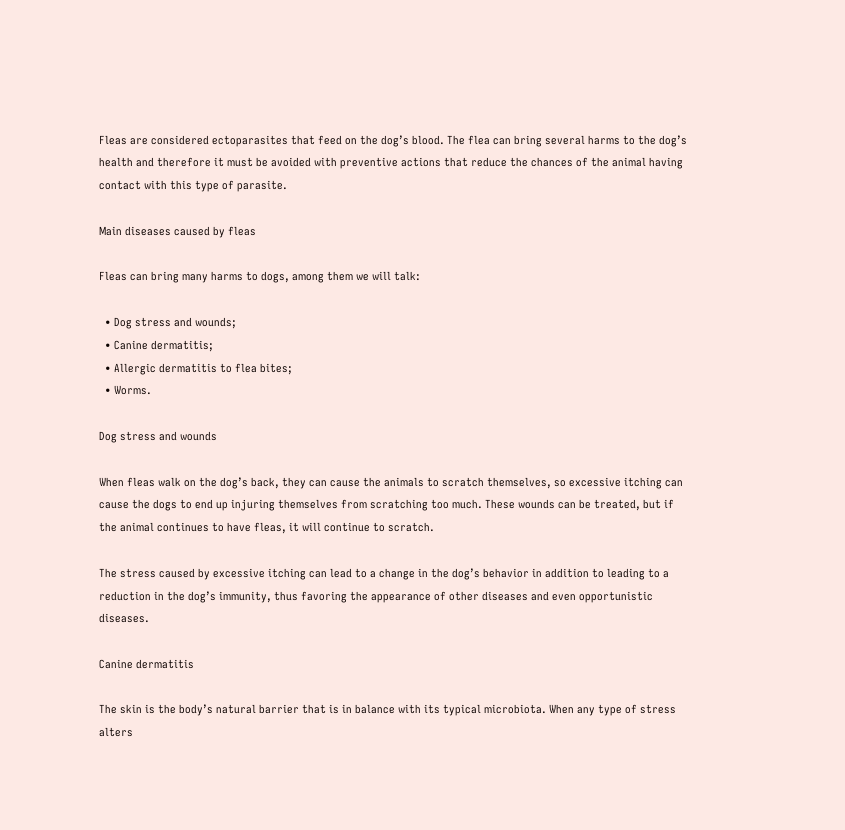Fleas are considered ectoparasites that feed on the dog’s blood. The flea can bring several harms to the dog’s health and therefore it must be avoided with preventive actions that reduce the chances of the animal having contact with this type of parasite.

Main diseases caused by fleas

Fleas can bring many harms to dogs, among them we will talk:

  • Dog stress and wounds;
  • Canine dermatitis;
  • Allergic dermatitis to flea bites;
  • Worms.

Dog stress and wounds

When fleas walk on the dog’s back, they can cause the animals to scratch themselves, so excessive itching can cause the dogs to end up injuring themselves from scratching too much. These wounds can be treated, but if the animal continues to have fleas, it will continue to scratch.

The stress caused by excessive itching can lead to a change in the dog’s behavior in addition to leading to a reduction in the dog’s immunity, thus favoring the appearance of other diseases and even opportunistic diseases.

Canine dermatitis

The skin is the body’s natural barrier that is in balance with its typical microbiota. When any type of stress alters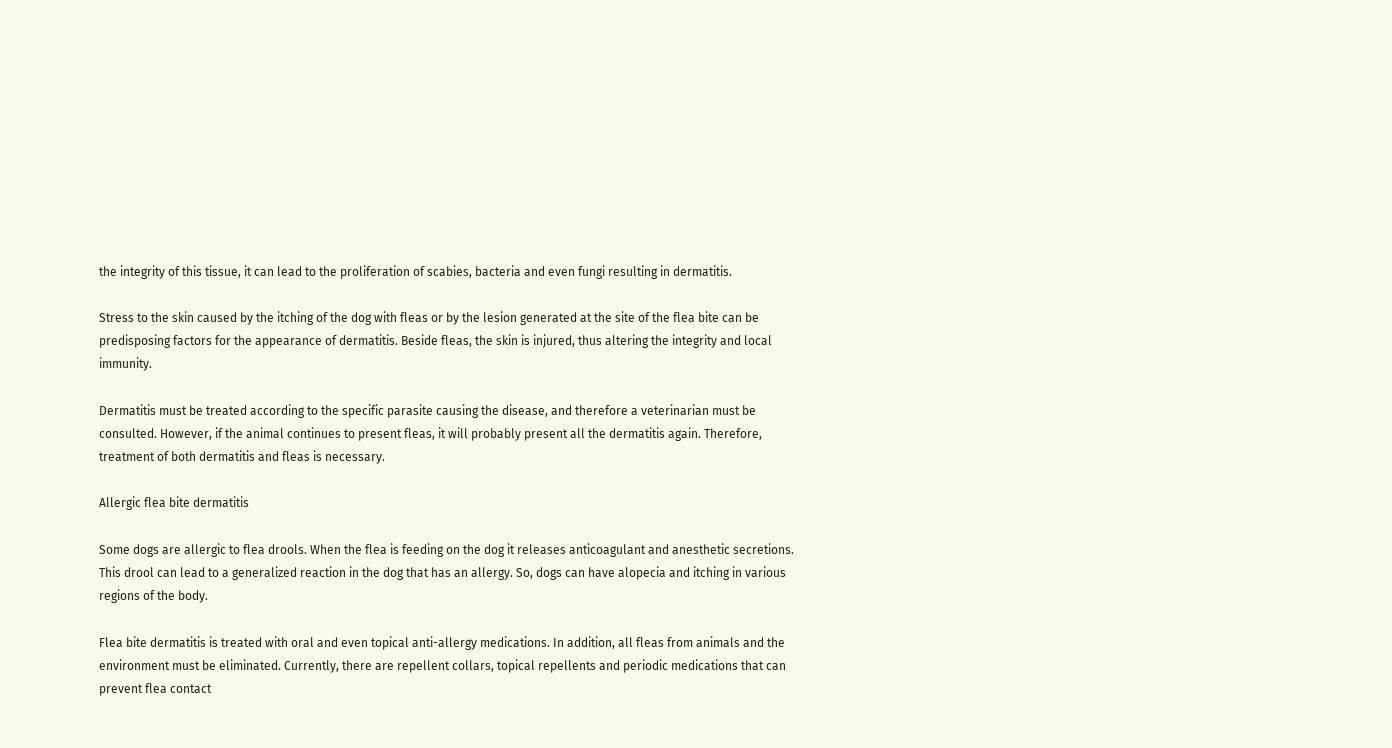the integrity of this tissue, it can lead to the proliferation of scabies, bacteria and even fungi resulting in dermatitis.

Stress to the skin caused by the itching of the dog with fleas or by the lesion generated at the site of the flea bite can be predisposing factors for the appearance of dermatitis. Beside fleas, the skin is injured, thus altering the integrity and local immunity.

Dermatitis must be treated according to the specific parasite causing the disease, and therefore a veterinarian must be consulted. However, if the animal continues to present fleas, it will probably present all the dermatitis again. Therefore, treatment of both dermatitis and fleas is necessary.

Allergic flea bite dermatitis

Some dogs are allergic to flea drools. When the flea is feeding on the dog it releases anticoagulant and anesthetic secretions. This drool can lead to a generalized reaction in the dog that has an allergy. So, dogs can have alopecia and itching in various regions of the body.

Flea bite dermatitis is treated with oral and even topical anti-allergy medications. In addition, all fleas from animals and the environment must be eliminated. Currently, there are repellent collars, topical repellents and periodic medications that can prevent flea contact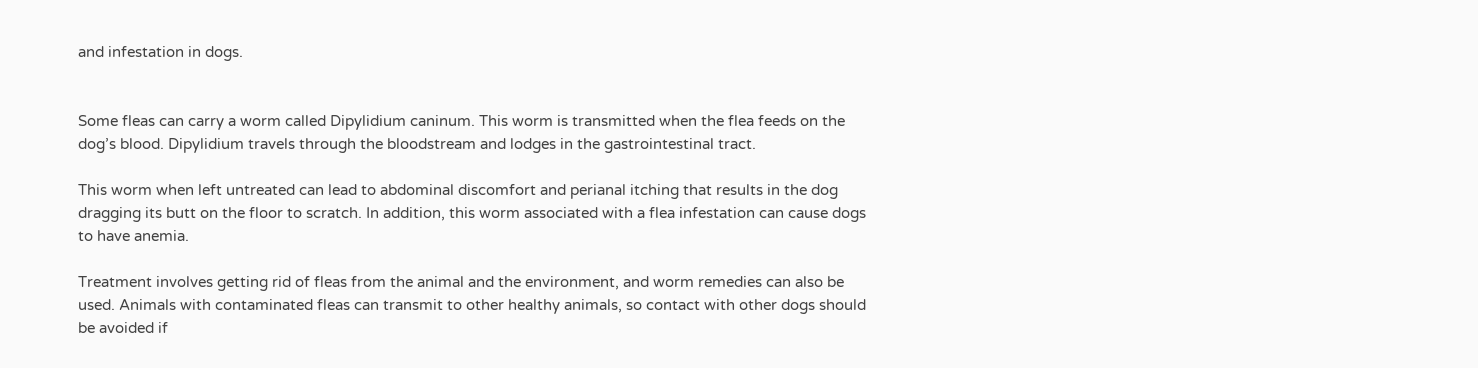and infestation in dogs.


Some fleas can carry a worm called Dipylidium caninum. This worm is transmitted when the flea feeds on the dog’s blood. Dipylidium travels through the bloodstream and lodges in the gastrointestinal tract.

This worm when left untreated can lead to abdominal discomfort and perianal itching that results in the dog dragging its butt on the floor to scratch. In addition, this worm associated with a flea infestation can cause dogs to have anemia.

Treatment involves getting rid of fleas from the animal and the environment, and worm remedies can also be used. Animals with contaminated fleas can transmit to other healthy animals, so contact with other dogs should be avoided if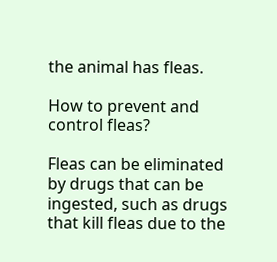the animal has fleas.

How to prevent and control fleas?

Fleas can be eliminated by drugs that can be ingested, such as drugs that kill fleas due to the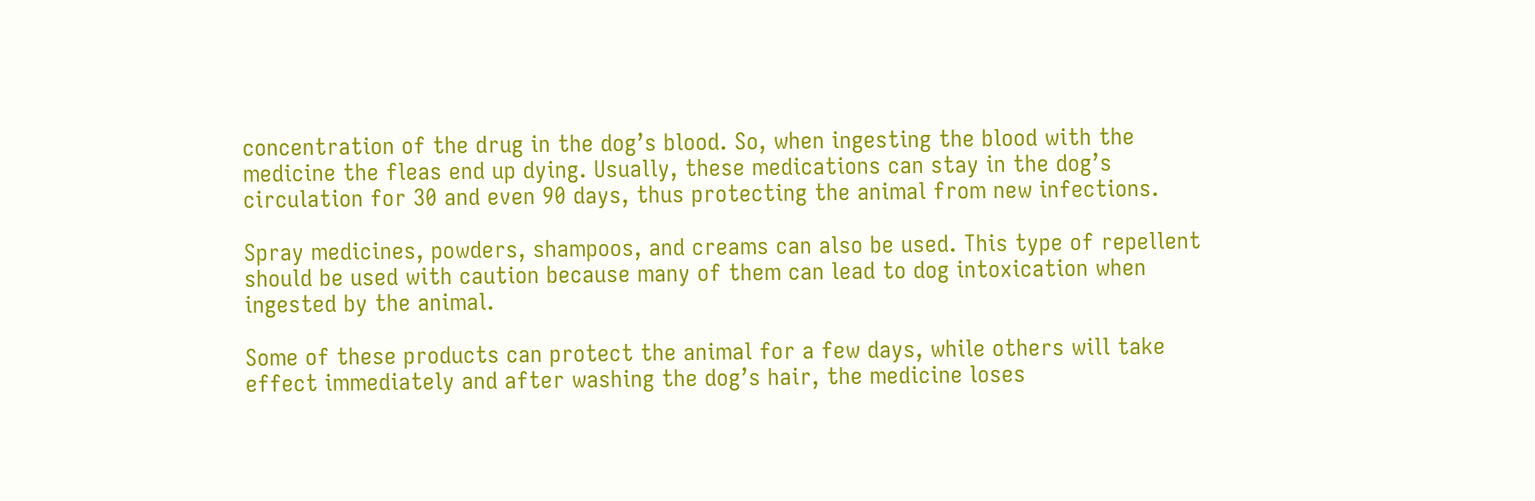concentration of the drug in the dog’s blood. So, when ingesting the blood with the medicine the fleas end up dying. Usually, these medications can stay in the dog’s circulation for 30 and even 90 days, thus protecting the animal from new infections.

Spray medicines, powders, shampoos, and creams can also be used. This type of repellent should be used with caution because many of them can lead to dog intoxication when ingested by the animal.

Some of these products can protect the animal for a few days, while others will take effect immediately and after washing the dog’s hair, the medicine loses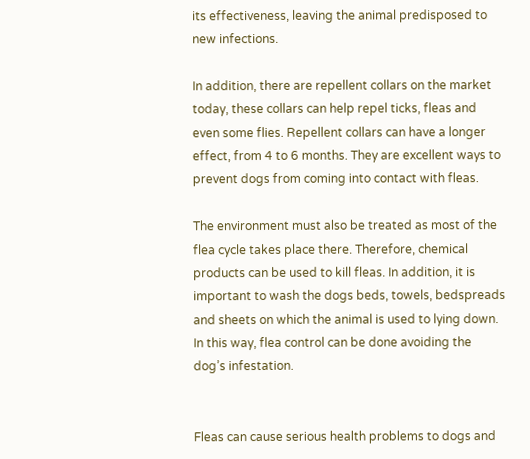its effectiveness, leaving the animal predisposed to new infections.

In addition, there are repellent collars on the market today, these collars can help repel ticks, fleas and even some flies. Repellent collars can have a longer effect, from 4 to 6 months. They are excellent ways to prevent dogs from coming into contact with fleas.

The environment must also be treated as most of the flea cycle takes place there. Therefore, chemical products can be used to kill fleas. In addition, it is important to wash the dogs beds, towels, bedspreads and sheets on which the animal is used to lying down. In this way, flea control can be done avoiding the dog’s infestation.


Fleas can cause serious health problems to dogs and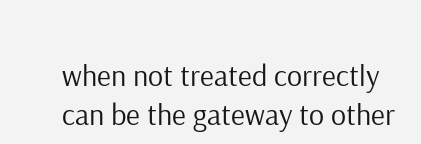when not treated correctly can be the gateway to other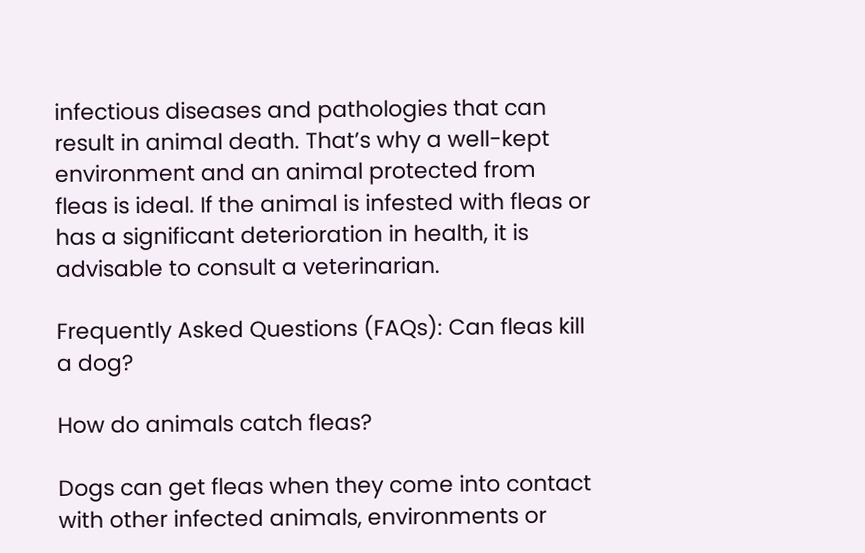infectious diseases and pathologies that can result in animal death. That’s why a well-kept environment and an animal protected from fleas is ideal. If the animal is infested with fleas or has a significant deterioration in health, it is advisable to consult a veterinarian.

Frequently Asked Questions (FAQs): Can fleas kill a dog?

How do animals catch fleas?

Dogs can get fleas when they come into contact with other infected animals, environments or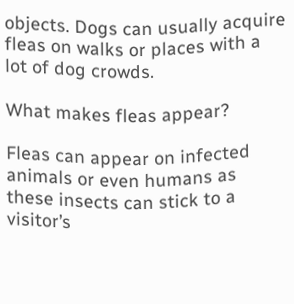objects. Dogs can usually acquire fleas on walks or places with a lot of dog crowds.

What makes fleas appear?

Fleas can appear on infected animals or even humans as these insects can stick to a visitor’s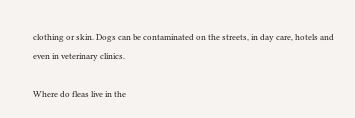clothing or skin. Dogs can be contaminated on the streets, in day care, hotels and even in veterinary clinics.

Where do fleas live in the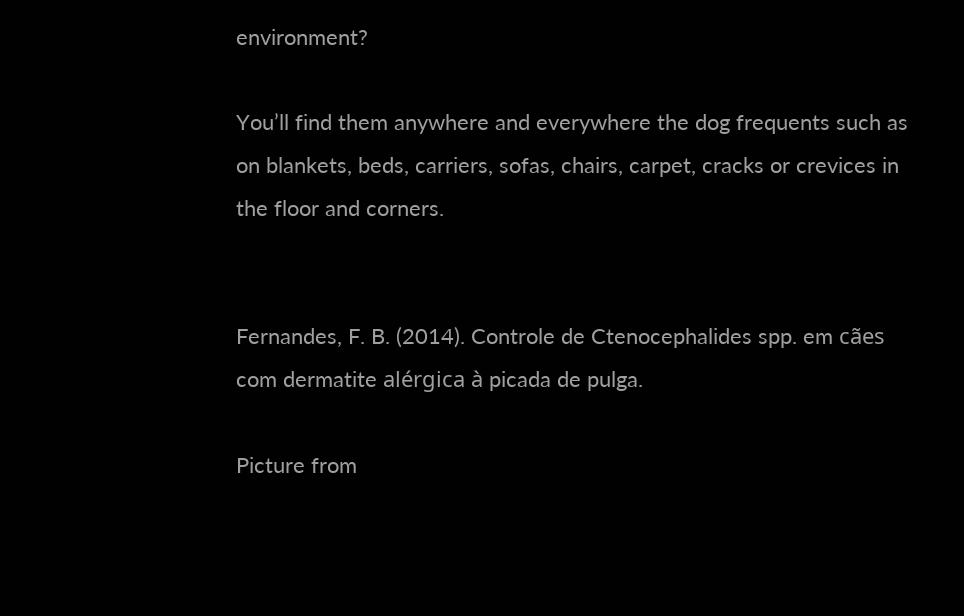environment?

You’ll find them anywhere and everywhere the dog frequents such as on blankets, beds, carriers, sofas, chairs, carpet, cracks or crevices in the floor and corners.


Fernandes, F. B. (2014). Controle de Ctenocephalides spp. em cães com dermatite alérgica à picada de pulga.

Picture from